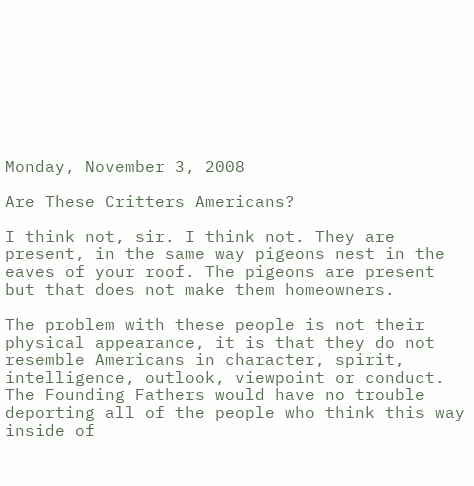Monday, November 3, 2008

Are These Critters Americans?

I think not, sir. I think not. They are present, in the same way pigeons nest in the eaves of your roof. The pigeons are present but that does not make them homeowners.

The problem with these people is not their physical appearance, it is that they do not resemble Americans in character, spirit, intelligence, outlook, viewpoint or conduct. The Founding Fathers would have no trouble deporting all of the people who think this way inside of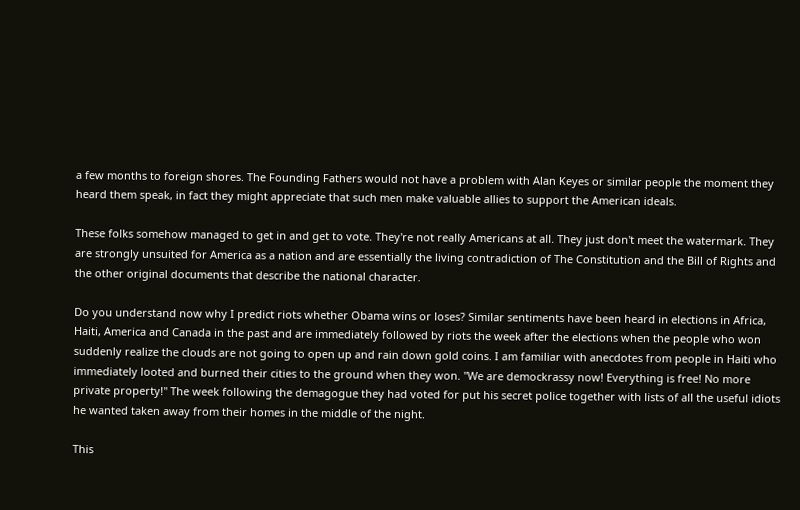a few months to foreign shores. The Founding Fathers would not have a problem with Alan Keyes or similar people the moment they heard them speak, in fact they might appreciate that such men make valuable allies to support the American ideals.

These folks somehow managed to get in and get to vote. They're not really Americans at all. They just don't meet the watermark. They are strongly unsuited for America as a nation and are essentially the living contradiction of The Constitution and the Bill of Rights and the other original documents that describe the national character.

Do you understand now why I predict riots whether Obama wins or loses? Similar sentiments have been heard in elections in Africa, Haiti, America and Canada in the past and are immediately followed by riots the week after the elections when the people who won suddenly realize the clouds are not going to open up and rain down gold coins. I am familiar with anecdotes from people in Haiti who immediately looted and burned their cities to the ground when they won. "We are demockrassy now! Everything is free! No more private property!" The week following the demagogue they had voted for put his secret police together with lists of all the useful idiots he wanted taken away from their homes in the middle of the night.

This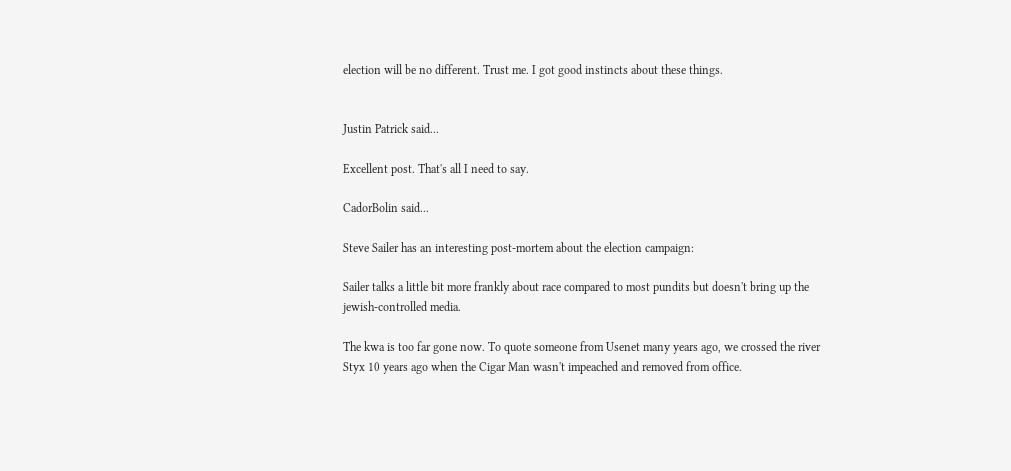election will be no different. Trust me. I got good instincts about these things.


Justin Patrick said...

Excellent post. That's all I need to say.

CadorBolin said...

Steve Sailer has an interesting post-mortem about the election campaign:

Sailer talks a little bit more frankly about race compared to most pundits but doesn't bring up the jewish-controlled media.

The kwa is too far gone now. To quote someone from Usenet many years ago, we crossed the river Styx 10 years ago when the Cigar Man wasn't impeached and removed from office.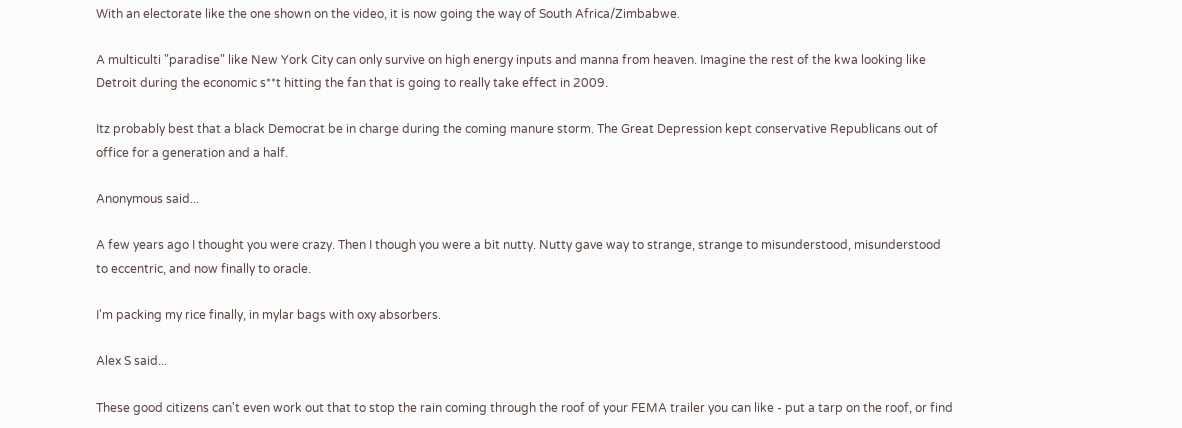With an electorate like the one shown on the video, it is now going the way of South Africa/Zimbabwe.

A multiculti "paradise" like New York City can only survive on high energy inputs and manna from heaven. Imagine the rest of the kwa looking like Detroit during the economic s**t hitting the fan that is going to really take effect in 2009.

Itz probably best that a black Democrat be in charge during the coming manure storm. The Great Depression kept conservative Republicans out of office for a generation and a half.

Anonymous said...

A few years ago I thought you were crazy. Then I though you were a bit nutty. Nutty gave way to strange, strange to misunderstood, misunderstood to eccentric, and now finally to oracle.

I'm packing my rice finally, in mylar bags with oxy absorbers.

Alex S said...

These good citizens can't even work out that to stop the rain coming through the roof of your FEMA trailer you can like - put a tarp on the roof, or find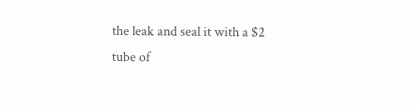the leak and seal it with a $2 tube of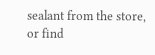sealant from the store, or find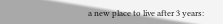a new place to live after 3 years: